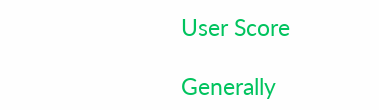User Score

Generally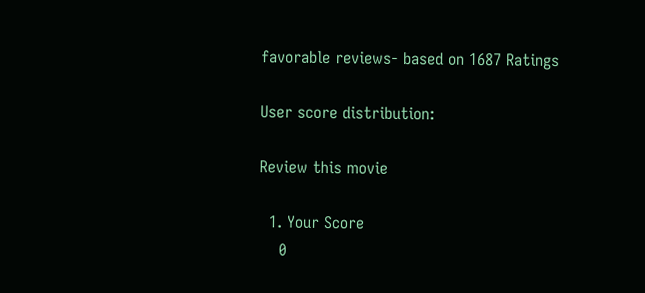favorable reviews- based on 1687 Ratings

User score distribution:

Review this movie

  1. Your Score
    0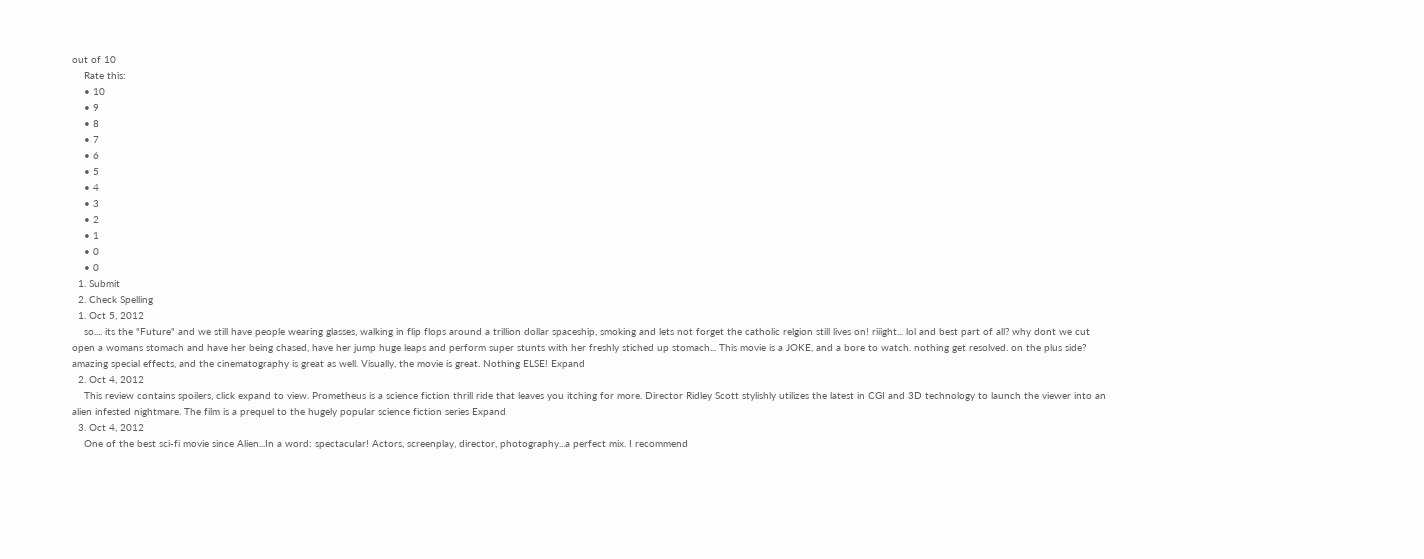out of 10
    Rate this:
    • 10
    • 9
    • 8
    • 7
    • 6
    • 5
    • 4
    • 3
    • 2
    • 1
    • 0
    • 0
  1. Submit
  2. Check Spelling
  1. Oct 5, 2012
    so.... its the "Future" and we still have people wearing glasses, walking in flip flops around a trillion dollar spaceship, smoking and lets not forget the catholic relgion still lives on! riiight... lol and best part of all? why dont we cut open a womans stomach and have her being chased, have her jump huge leaps and perform super stunts with her freshly stiched up stomach... This movie is a JOKE, and a bore to watch. nothing get resolved. on the plus side? amazing special effects, and the cinematography is great as well. Visually, the movie is great. Nothing ELSE! Expand
  2. Oct 4, 2012
    This review contains spoilers, click expand to view. Prometheus is a science fiction thrill ride that leaves you itching for more. Director Ridley Scott stylishly utilizes the latest in CGI and 3D technology to launch the viewer into an alien infested nightmare. The film is a prequel to the hugely popular science fiction series Expand
  3. Oct 4, 2012
    One of the best sci-fi movie since Alien...In a word: spectacular! Actors, screenplay, director, photography...a perfect mix. I recommend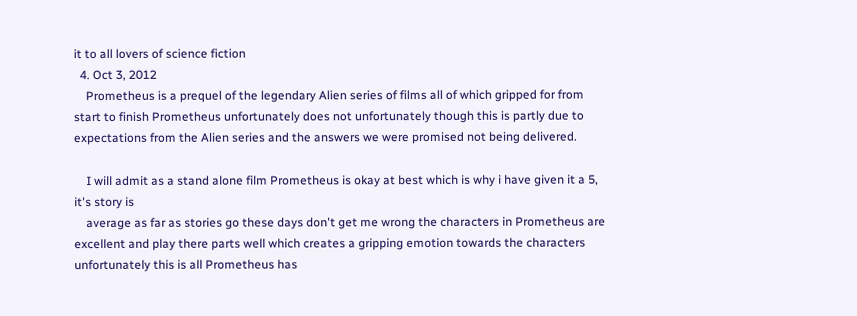it to all lovers of science fiction
  4. Oct 3, 2012
    Prometheus is a prequel of the legendary Alien series of films all of which gripped for from start to finish Prometheus unfortunately does not unfortunately though this is partly due to expectations from the Alien series and the answers we were promised not being delivered.

    I will admit as a stand alone film Prometheus is okay at best which is why i have given it a 5, it's story is
    average as far as stories go these days don't get me wrong the characters in Prometheus are excellent and play there parts well which creates a gripping emotion towards the characters unfortunately this is all Prometheus has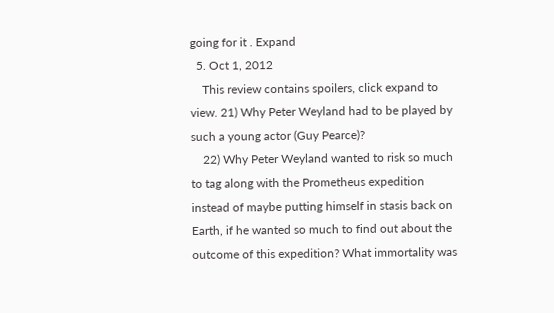going for it . Expand
  5. Oct 1, 2012
    This review contains spoilers, click expand to view. 21) Why Peter Weyland had to be played by such a young actor (Guy Pearce)?
    22) Why Peter Weyland wanted to risk so much to tag along with the Prometheus expedition instead of maybe putting himself in stasis back on Earth, if he wanted so much to find out about the outcome of this expedition? What immortality was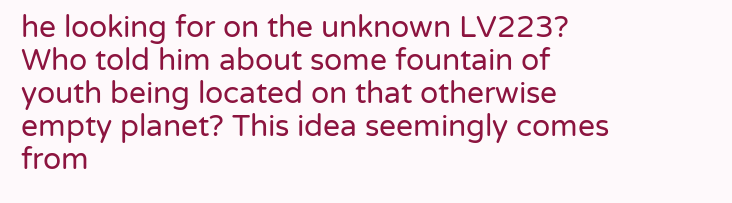he looking for on the unknown LV223? Who told him about some fountain of youth being located on that otherwise empty planet? This idea seemingly comes from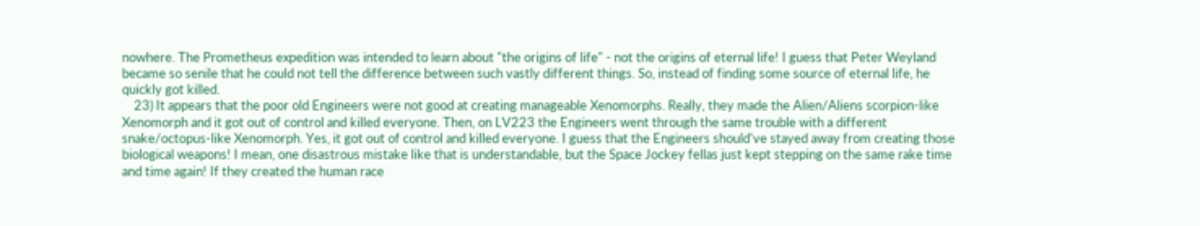nowhere. The Prometheus expedition was intended to learn about "the origins of life" - not the origins of eternal life! I guess that Peter Weyland became so senile that he could not tell the difference between such vastly different things. So, instead of finding some source of eternal life, he quickly got killed.
    23) It appears that the poor old Engineers were not good at creating manageable Xenomorphs. Really, they made the Alien/Aliens scorpion-like Xenomorph and it got out of control and killed everyone. Then, on LV223 the Engineers went through the same trouble with a different snake/octopus-like Xenomorph. Yes, it got out of control and killed everyone. I guess that the Engineers should've stayed away from creating those biological weapons! I mean, one disastrous mistake like that is understandable, but the Space Jockey fellas just kept stepping on the same rake time and time again! If they created the human race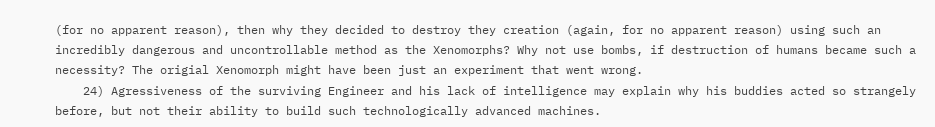(for no apparent reason), then why they decided to destroy they creation (again, for no apparent reason) using such an incredibly dangerous and uncontrollable method as the Xenomorphs? Why not use bombs, if destruction of humans became such a necessity? The origial Xenomorph might have been just an experiment that went wrong.
    24) Agressiveness of the surviving Engineer and his lack of intelligence may explain why his buddies acted so strangely before, but not their ability to build such technologically advanced machines.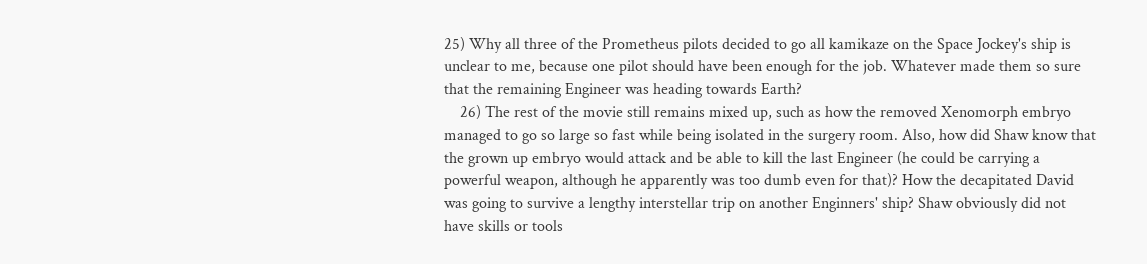25) Why all three of the Prometheus pilots decided to go all kamikaze on the Space Jockey's ship is unclear to me, because one pilot should have been enough for the job. Whatever made them so sure that the remaining Engineer was heading towards Earth?
    26) The rest of the movie still remains mixed up, such as how the removed Xenomorph embryo managed to go so large so fast while being isolated in the surgery room. Also, how did Shaw know that the grown up embryo would attack and be able to kill the last Engineer (he could be carrying a powerful weapon, although he apparently was too dumb even for that)? How the decapitated David was going to survive a lengthy interstellar trip on another Enginners' ship? Shaw obviously did not have skills or tools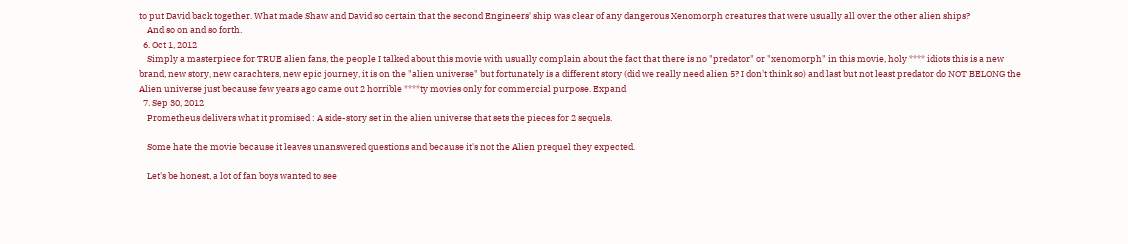to put David back together. What made Shaw and David so certain that the second Engineers' ship was clear of any dangerous Xenomorph creatures that were usually all over the other alien ships?
    And so on and so forth.
  6. Oct 1, 2012
    Simply a masterpiece for TRUE alien fans, the people I talked about this movie with usually complain about the fact that there is no "predator" or "xenomorph" in this movie, holy **** idiots this is a new brand, new story, new carachters, new epic journey, it is on the "alien universe" but fortunately is a different story (did we really need alien 5? I don't think so) and last but not least predator do NOT BELONG the Alien universe just because few years ago came out 2 horrible ****ty movies only for commercial purpose. Expand
  7. Sep 30, 2012
    Prometheus delivers what it promised : A side-story set in the alien universe that sets the pieces for 2 sequels.

    Some hate the movie because it leaves unanswered questions and because it's not the Alien prequel they expected.

    Let's be honest, a lot of fan boys wanted to see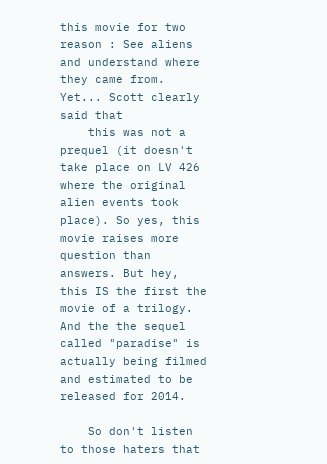this movie for two reason : See aliens and understand where they came from. Yet... Scott clearly said that
    this was not a prequel (it doesn't take place on LV 426 where the original alien events took place). So yes, this movie raises more question than answers. But hey, this IS the first the movie of a trilogy. And the the sequel called "paradise" is actually being filmed and estimated to be released for 2014.

    So don't listen to those haters that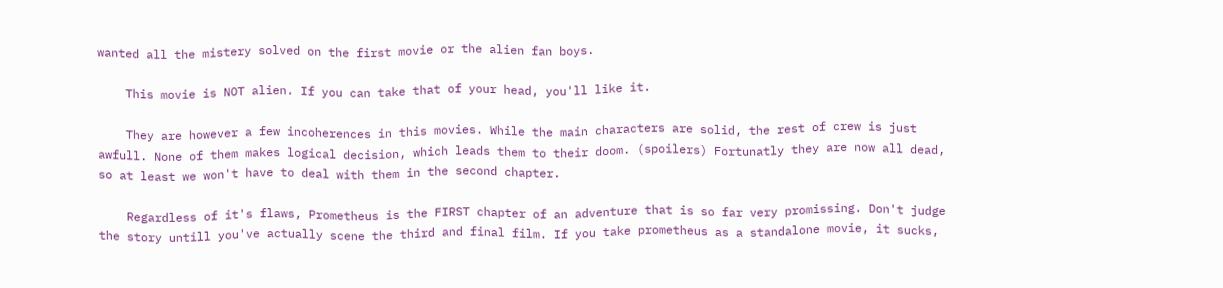wanted all the mistery solved on the first movie or the alien fan boys.

    This movie is NOT alien. If you can take that of your head, you'll like it.

    They are however a few incoherences in this movies. While the main characters are solid, the rest of crew is just awfull. None of them makes logical decision, which leads them to their doom. (spoilers) Fortunatly they are now all dead, so at least we won't have to deal with them in the second chapter.

    Regardless of it's flaws, Prometheus is the FIRST chapter of an adventure that is so far very promissing. Don't judge the story untill you've actually scene the third and final film. If you take prometheus as a standalone movie, it sucks,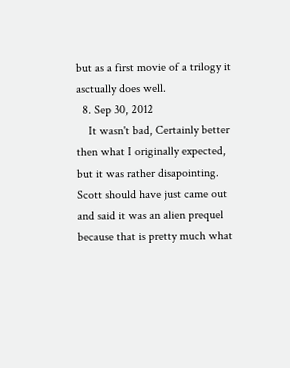but as a first movie of a trilogy it asctually does well.
  8. Sep 30, 2012
    It wasn't bad, Certainly better then what I originally expected, but it was rather disapointing. Scott should have just came out and said it was an alien prequel because that is pretty much what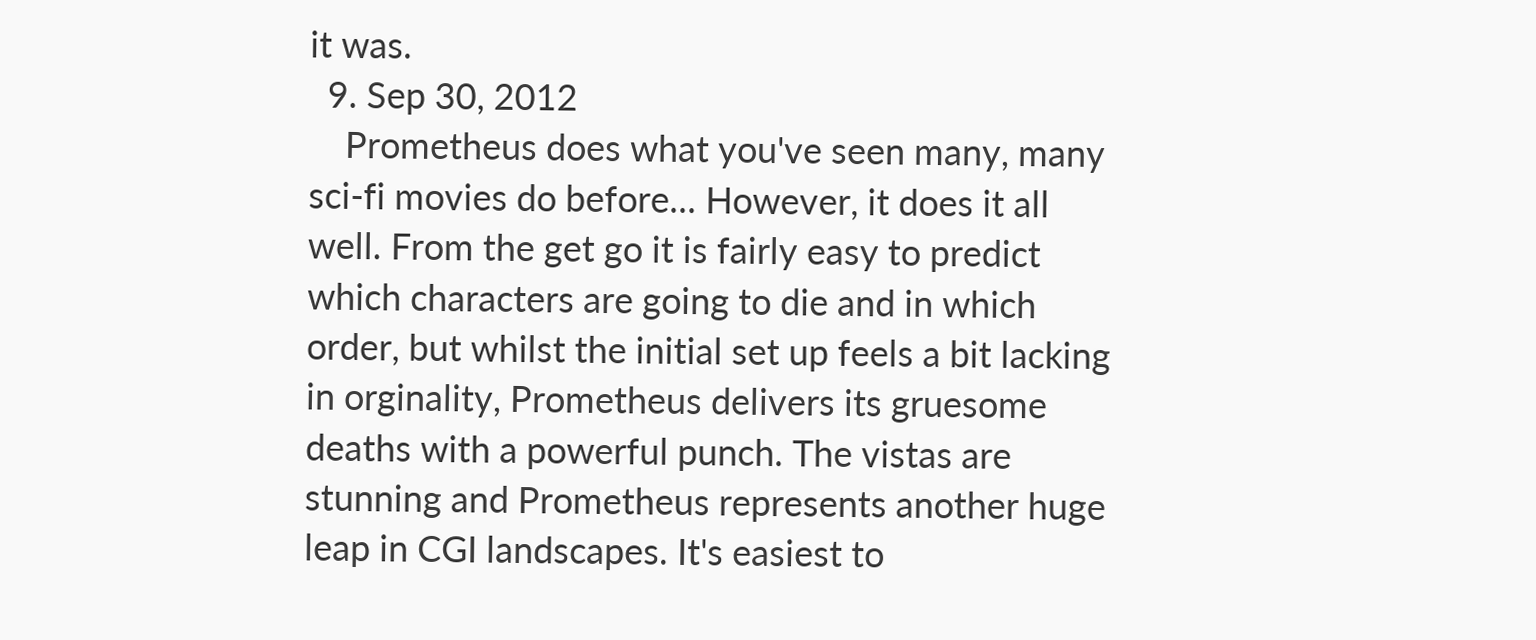it was.
  9. Sep 30, 2012
    Prometheus does what you've seen many, many sci-fi movies do before... However, it does it all well. From the get go it is fairly easy to predict which characters are going to die and in which order, but whilst the initial set up feels a bit lacking in orginality, Prometheus delivers its gruesome deaths with a powerful punch. The vistas are stunning and Prometheus represents another huge leap in CGI landscapes. It's easiest to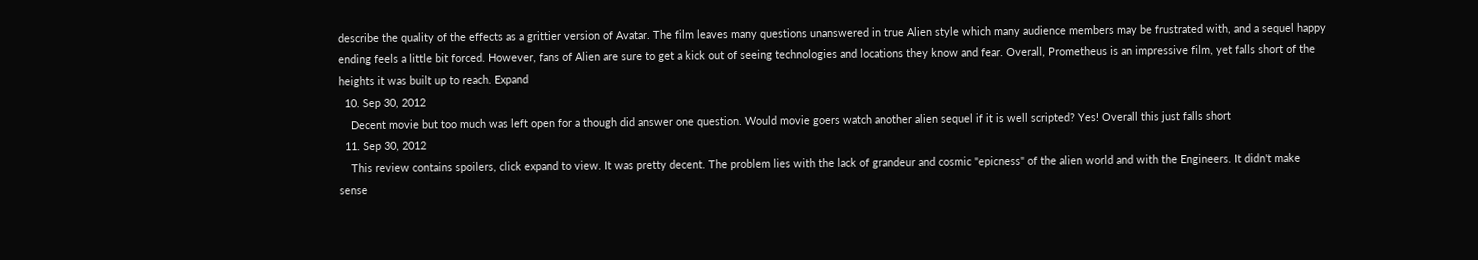describe the quality of the effects as a grittier version of Avatar. The film leaves many questions unanswered in true Alien style which many audience members may be frustrated with, and a sequel happy ending feels a little bit forced. However, fans of Alien are sure to get a kick out of seeing technologies and locations they know and fear. Overall, Prometheus is an impressive film, yet falls short of the heights it was built up to reach. Expand
  10. Sep 30, 2012
    Decent movie but too much was left open for a though did answer one question. Would movie goers watch another alien sequel if it is well scripted? Yes! Overall this just falls short
  11. Sep 30, 2012
    This review contains spoilers, click expand to view. It was pretty decent. The problem lies with the lack of grandeur and cosmic "epicness" of the alien world and with the Engineers. It didn't make sense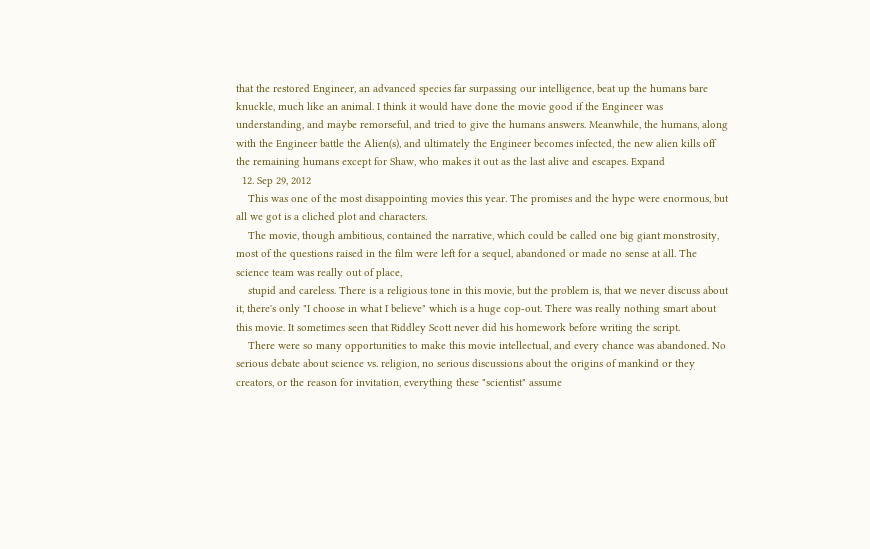that the restored Engineer, an advanced species far surpassing our intelligence, beat up the humans bare knuckle, much like an animal. I think it would have done the movie good if the Engineer was understanding, and maybe remorseful, and tried to give the humans answers. Meanwhile, the humans, along with the Engineer battle the Alien(s), and ultimately the Engineer becomes infected, the new alien kills off the remaining humans except for Shaw, who makes it out as the last alive and escapes. Expand
  12. Sep 29, 2012
    This was one of the most disappointing movies this year. The promises and the hype were enormous, but all we got is a cliched plot and characters.
    The movie, though ambitious, contained the narrative, which could be called one big giant monstrosity, most of the questions raised in the film were left for a sequel, abandoned or made no sense at all. The science team was really out of place,
    stupid and careless. There is a religious tone in this movie, but the problem is, that we never discuss about it, there's only "I choose in what I believe" which is a huge cop-out. There was really nothing smart about this movie. It sometimes seen that Riddley Scott never did his homework before writing the script.
    There were so many opportunities to make this movie intellectual, and every chance was abandoned. No serious debate about science vs. religion, no serious discussions about the origins of mankind or they creators, or the reason for invitation, everything these "scientist" assume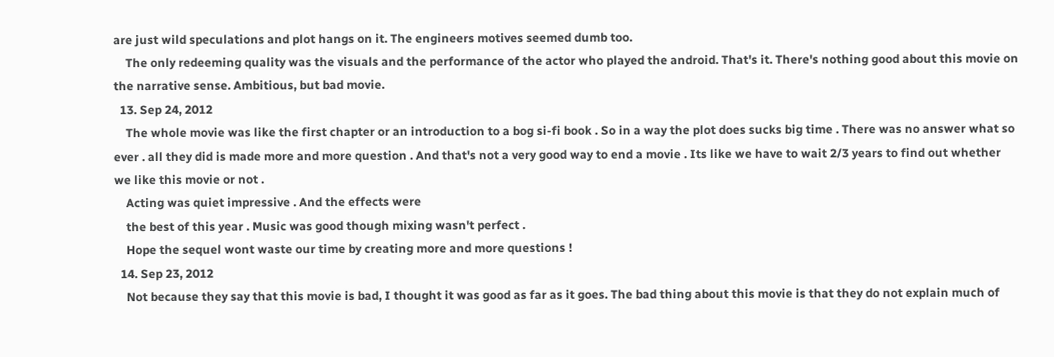are just wild speculations and plot hangs on it. The engineers motives seemed dumb too.
    The only redeeming quality was the visuals and the performance of the actor who played the android. That's it. There's nothing good about this movie on the narrative sense. Ambitious, but bad movie.
  13. Sep 24, 2012
    The whole movie was like the first chapter or an introduction to a bog si-fi book . So in a way the plot does sucks big time . There was no answer what so ever . all they did is made more and more question . And that's not a very good way to end a movie . Its like we have to wait 2/3 years to find out whether we like this movie or not .
    Acting was quiet impressive . And the effects were
    the best of this year . Music was good though mixing wasn't perfect .
    Hope the sequel wont waste our time by creating more and more questions !
  14. Sep 23, 2012
    Not because they say that this movie is bad, I thought it was good as far as it goes. The bad thing about this movie is that they do not explain much of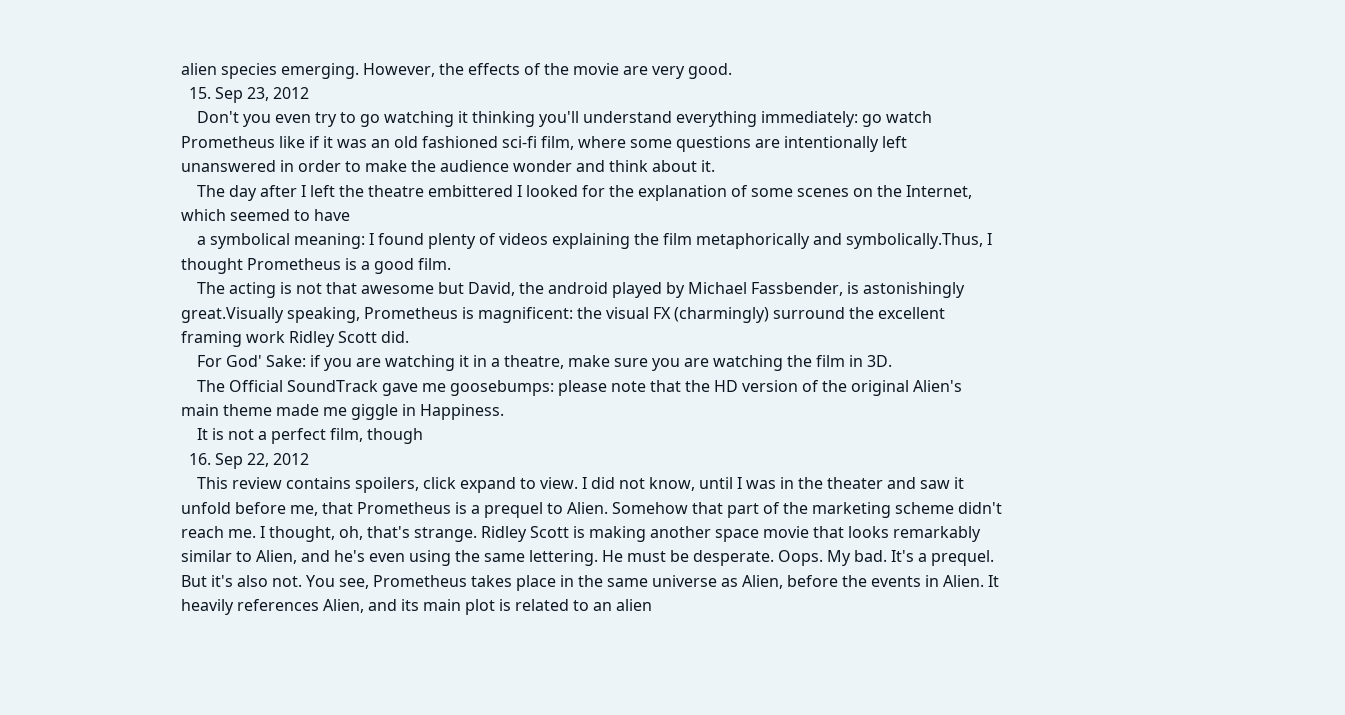alien species emerging. However, the effects of the movie are very good.
  15. Sep 23, 2012
    Don't you even try to go watching it thinking you'll understand everything immediately: go watch Prometheus like if it was an old fashioned sci-fi film, where some questions are intentionally left unanswered in order to make the audience wonder and think about it.
    The day after I left the theatre embittered I looked for the explanation of some scenes on the Internet, which seemed to have
    a symbolical meaning: I found plenty of videos explaining the film metaphorically and symbolically.Thus, I thought Prometheus is a good film.
    The acting is not that awesome but David, the android played by Michael Fassbender, is astonishingly great.Visually speaking, Prometheus is magnificent: the visual FX (charmingly) surround the excellent framing work Ridley Scott did.
    For God' Sake: if you are watching it in a theatre, make sure you are watching the film in 3D.
    The Official SoundTrack gave me goosebumps: please note that the HD version of the original Alien's main theme made me giggle in Happiness.
    It is not a perfect film, though
  16. Sep 22, 2012
    This review contains spoilers, click expand to view. I did not know, until I was in the theater and saw it unfold before me, that Prometheus is a prequel to Alien. Somehow that part of the marketing scheme didn't reach me. I thought, oh, that's strange. Ridley Scott is making another space movie that looks remarkably similar to Alien, and he's even using the same lettering. He must be desperate. Oops. My bad. It's a prequel. But it's also not. You see, Prometheus takes place in the same universe as Alien, before the events in Alien. It heavily references Alien, and its main plot is related to an alien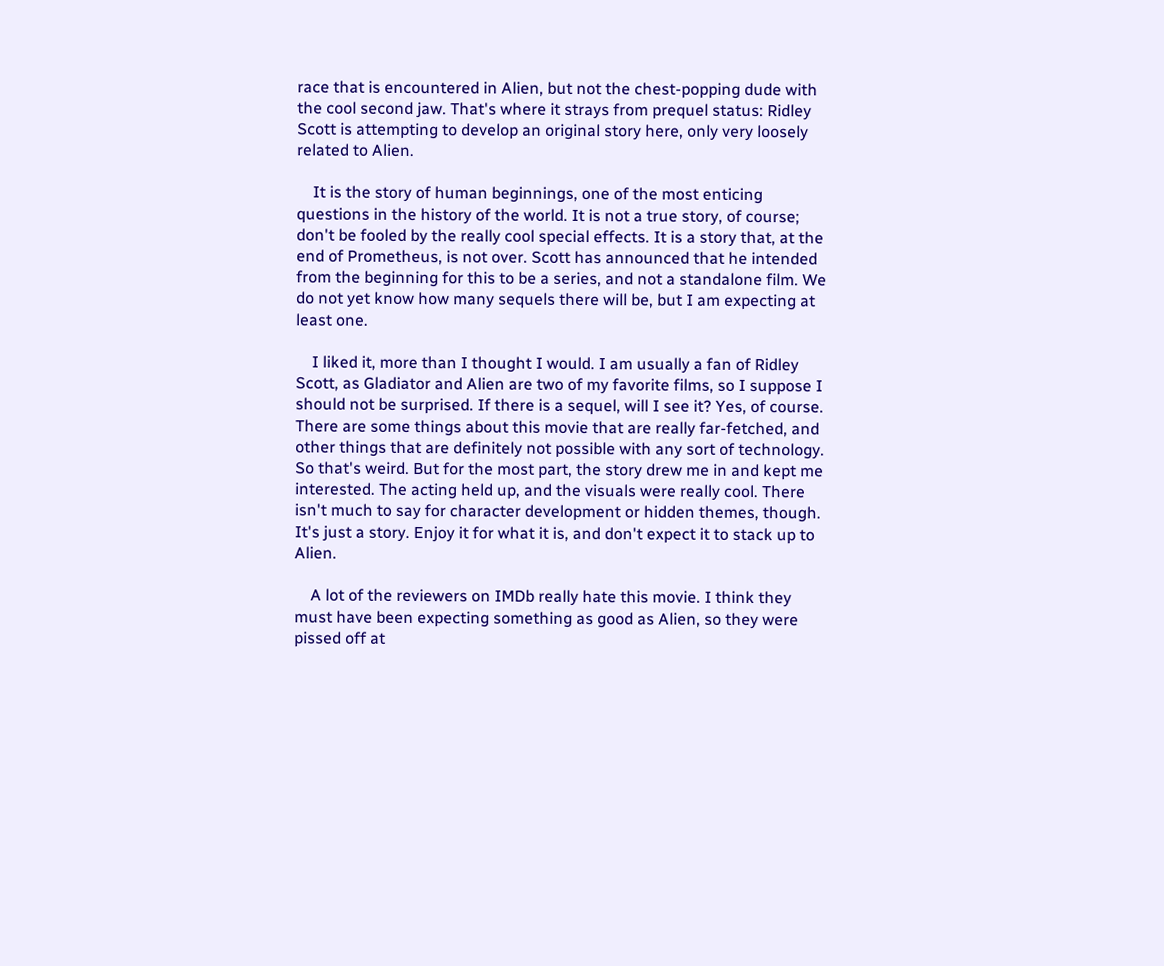race that is encountered in Alien, but not the chest-popping dude with the cool second jaw. That's where it strays from prequel status: Ridley Scott is attempting to develop an original story here, only very loosely related to Alien.

    It is the story of human beginnings, one of the most enticing questions in the history of the world. It is not a true story, of course; don't be fooled by the really cool special effects. It is a story that, at the end of Prometheus, is not over. Scott has announced that he intended from the beginning for this to be a series, and not a standalone film. We do not yet know how many sequels there will be, but I am expecting at least one.

    I liked it, more than I thought I would. I am usually a fan of Ridley Scott, as Gladiator and Alien are two of my favorite films, so I suppose I should not be surprised. If there is a sequel, will I see it? Yes, of course. There are some things about this movie that are really far-fetched, and other things that are definitely not possible with any sort of technology. So that's weird. But for the most part, the story drew me in and kept me interested. The acting held up, and the visuals were really cool. There isn't much to say for character development or hidden themes, though. It's just a story. Enjoy it for what it is, and don't expect it to stack up to Alien.

    A lot of the reviewers on IMDb really hate this movie. I think they must have been expecting something as good as Alien, so they were pissed off at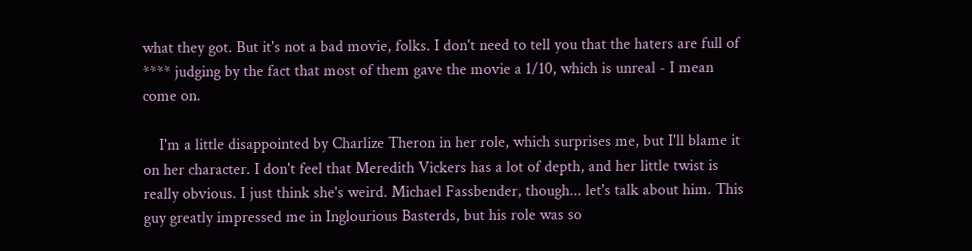what they got. But it's not a bad movie, folks. I don't need to tell you that the haters are full of **** judging by the fact that most of them gave the movie a 1/10, which is unreal - I mean come on.

    I'm a little disappointed by Charlize Theron in her role, which surprises me, but I'll blame it on her character. I don't feel that Meredith Vickers has a lot of depth, and her little twist is really obvious. I just think she's weird. Michael Fassbender, though... let's talk about him. This guy greatly impressed me in Inglourious Basterds, but his role was so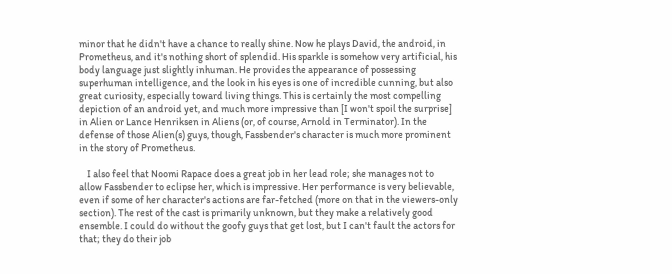minor that he didn't have a chance to really shine. Now he plays David, the android, in Prometheus, and it's nothing short of splendid. His sparkle is somehow very artificial, his body language just slightly inhuman. He provides the appearance of possessing superhuman intelligence, and the look in his eyes is one of incredible cunning, but also great curiosity, especially toward living things. This is certainly the most compelling depiction of an android yet, and much more impressive than [I won't spoil the surprise] in Alien or Lance Henriksen in Aliens (or, of course, Arnold in Terminator). In the defense of those Alien(s) guys, though, Fassbender's character is much more prominent in the story of Prometheus.

    I also feel that Noomi Rapace does a great job in her lead role; she manages not to allow Fassbender to eclipse her, which is impressive. Her performance is very believable, even if some of her character's actions are far-fetched (more on that in the viewers-only section). The rest of the cast is primarily unknown, but they make a relatively good ensemble. I could do without the goofy guys that get lost, but I can't fault the actors for that; they do their job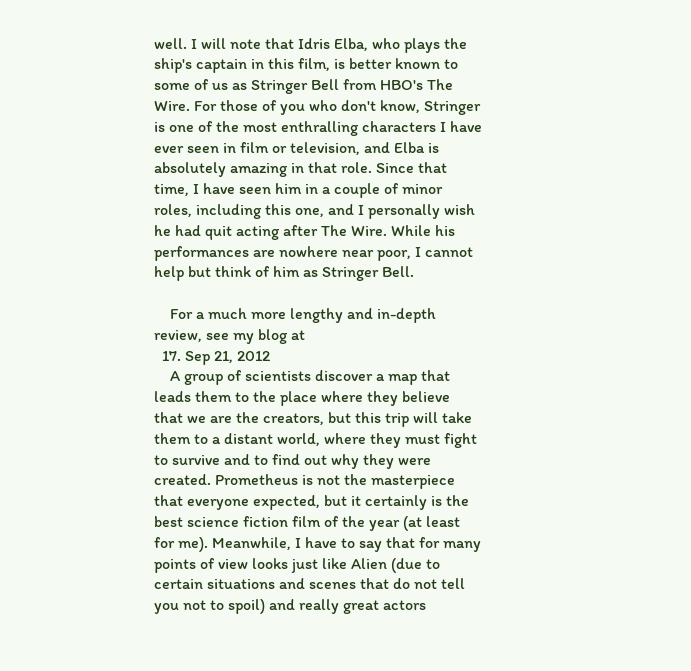well. I will note that Idris Elba, who plays the ship's captain in this film, is better known to some of us as Stringer Bell from HBO's The Wire. For those of you who don't know, Stringer is one of the most enthralling characters I have ever seen in film or television, and Elba is absolutely amazing in that role. Since that time, I have seen him in a couple of minor roles, including this one, and I personally wish he had quit acting after The Wire. While his performances are nowhere near poor, I cannot help but think of him as Stringer Bell.

    For a much more lengthy and in-depth review, see my blog at
  17. Sep 21, 2012
    A group of scientists discover a map that leads them to the place where they believe that we are the creators, but this trip will take them to a distant world, where they must fight to survive and to find out why they were created. Prometheus is not the masterpiece that everyone expected, but it certainly is the best science fiction film of the year (at least for me). Meanwhile, I have to say that for many points of view looks just like Alien (due to certain situations and scenes that do not tell you not to spoil) and really great actors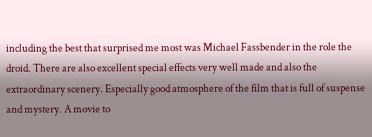including the best that surprised me most was Michael Fassbender in the role the droid. There are also excellent special effects very well made and also the extraordinary scenery. Especially good atmosphere of the film that is full of suspense and mystery. A movie to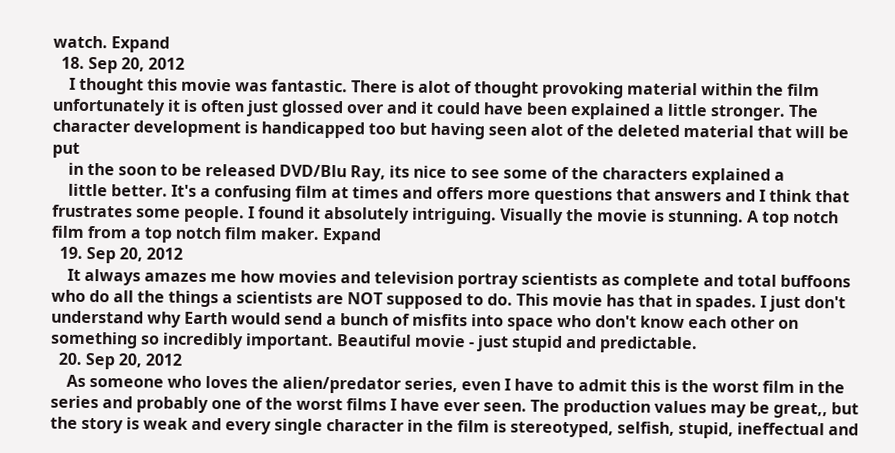watch. Expand
  18. Sep 20, 2012
    I thought this movie was fantastic. There is alot of thought provoking material within the film unfortunately it is often just glossed over and it could have been explained a little stronger. The character development is handicapped too but having seen alot of the deleted material that will be put
    in the soon to be released DVD/Blu Ray, its nice to see some of the characters explained a
    little better. It's a confusing film at times and offers more questions that answers and I think that frustrates some people. I found it absolutely intriguing. Visually the movie is stunning. A top notch film from a top notch film maker. Expand
  19. Sep 20, 2012
    It always amazes me how movies and television portray scientists as complete and total buffoons who do all the things a scientists are NOT supposed to do. This movie has that in spades. I just don't understand why Earth would send a bunch of misfits into space who don't know each other on something so incredibly important. Beautiful movie - just stupid and predictable.
  20. Sep 20, 2012
    As someone who loves the alien/predator series, even I have to admit this is the worst film in the series and probably one of the worst films I have ever seen. The production values may be great,, but the story is weak and every single character in the film is stereotyped, selfish, stupid, ineffectual and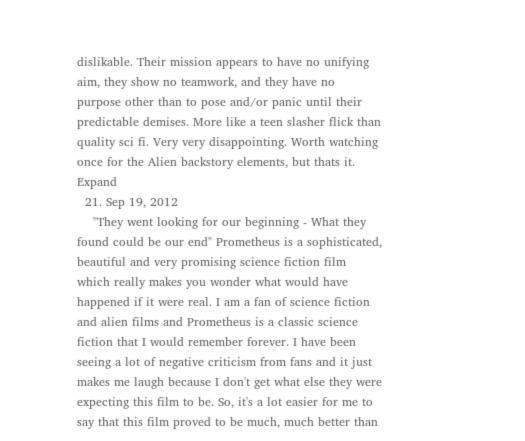dislikable. Their mission appears to have no unifying aim, they show no teamwork, and they have no purpose other than to pose and/or panic until their predictable demises. More like a teen slasher flick than quality sci fi. Very very disappointing. Worth watching once for the Alien backstory elements, but thats it. Expand
  21. Sep 19, 2012
    "They went looking for our beginning - What they found could be our end" Prometheus is a sophisticated, beautiful and very promising science fiction film which really makes you wonder what would have happened if it were real. I am a fan of science fiction and alien films and Prometheus is a classic science fiction that I would remember forever. I have been seeing a lot of negative criticism from fans and it just makes me laugh because I don't get what else they were expecting this film to be. So, it's a lot easier for me to say that this film proved to be much, much better than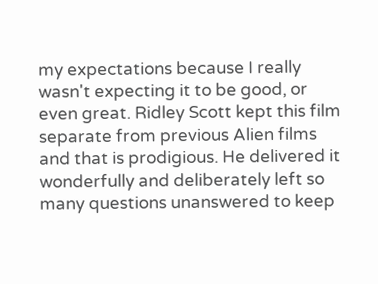my expectations because I really wasn't expecting it to be good, or even great. Ridley Scott kept this film separate from previous Alien films and that is prodigious. He delivered it wonderfully and deliberately left so many questions unanswered to keep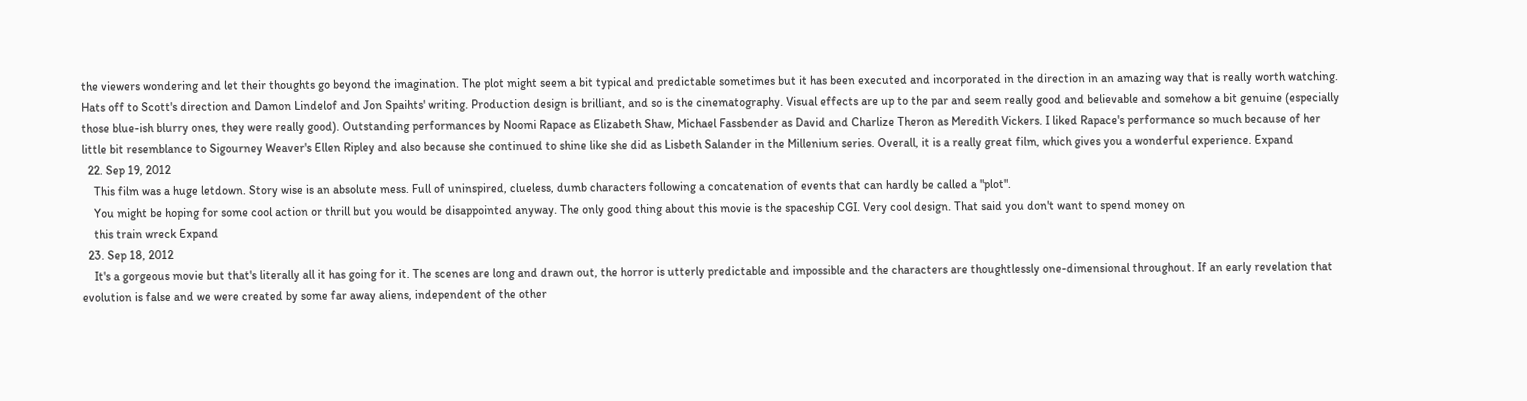the viewers wondering and let their thoughts go beyond the imagination. The plot might seem a bit typical and predictable sometimes but it has been executed and incorporated in the direction in an amazing way that is really worth watching. Hats off to Scott's direction and Damon Lindelof and Jon Spaihts' writing. Production design is brilliant, and so is the cinematography. Visual effects are up to the par and seem really good and believable and somehow a bit genuine (especially those blue-ish blurry ones, they were really good). Outstanding performances by Noomi Rapace as Elizabeth Shaw, Michael Fassbender as David and Charlize Theron as Meredith Vickers. I liked Rapace's performance so much because of her little bit resemblance to Sigourney Weaver's Ellen Ripley and also because she continued to shine like she did as Lisbeth Salander in the Millenium series. Overall, it is a really great film, which gives you a wonderful experience. Expand
  22. Sep 19, 2012
    This film was a huge letdown. Story wise is an absolute mess. Full of uninspired, clueless, dumb characters following a concatenation of events that can hardly be called a "plot".
    You might be hoping for some cool action or thrill but you would be disappointed anyway. The only good thing about this movie is the spaceship CGI. Very cool design. That said you don't want to spend money on
    this train wreck Expand
  23. Sep 18, 2012
    It's a gorgeous movie but that's literally all it has going for it. The scenes are long and drawn out, the horror is utterly predictable and impossible and the characters are thoughtlessly one-dimensional throughout. If an early revelation that evolution is false and we were created by some far away aliens, independent of the other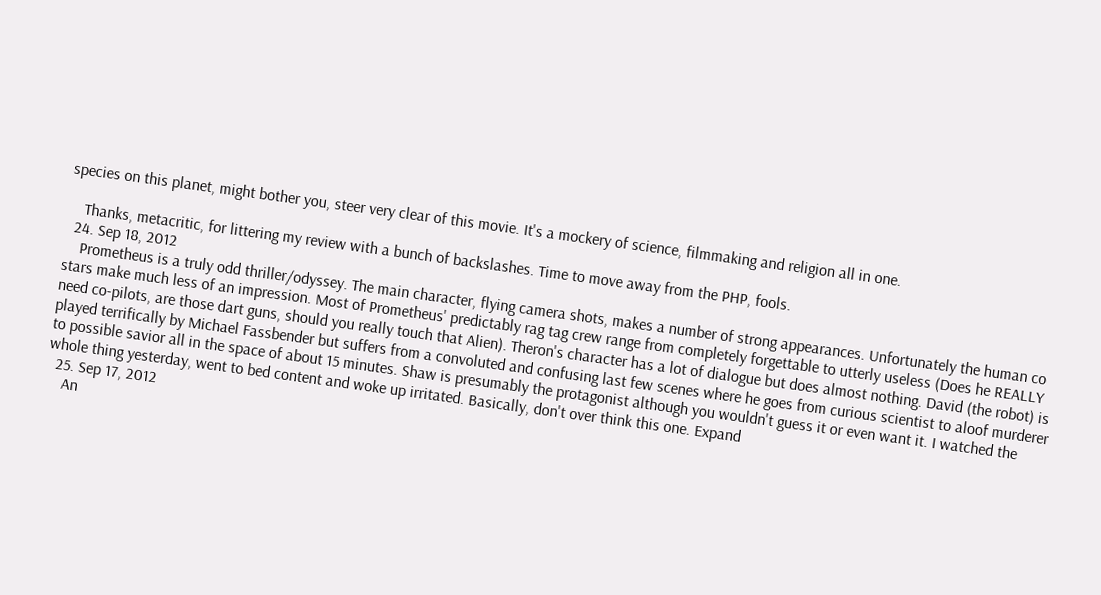species on this planet, might bother you, steer very clear of this movie. It's a mockery of science, filmmaking and religion all in one.

    Thanks, metacritic, for littering my review with a bunch of backslashes. Time to move away from the PHP, fools.
  24. Sep 18, 2012
    Prometheus is a truly odd thriller/odyssey. The main character, flying camera shots, makes a number of strong appearances. Unfortunately the human co stars make much less of an impression. Most of Prometheus' predictably rag tag crew range from completely forgettable to utterly useless (Does he REALLY need co-pilots, are those dart guns, should you really touch that Alien). Theron's character has a lot of dialogue but does almost nothing. David (the robot) is played terrifically by Michael Fassbender but suffers from a convoluted and confusing last few scenes where he goes from curious scientist to aloof murderer to possible savior all in the space of about 15 minutes. Shaw is presumably the protagonist although you wouldn't guess it or even want it. I watched the whole thing yesterday, went to bed content and woke up irritated. Basically, don't over think this one. Expand
  25. Sep 17, 2012
    An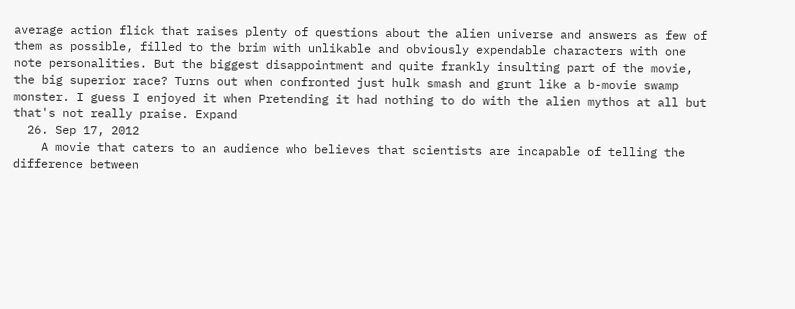average action flick that raises plenty of questions about the alien universe and answers as few of them as possible, filled to the brim with unlikable and obviously expendable characters with one note personalities. But the biggest disappointment and quite frankly insulting part of the movie, the big superior race? Turns out when confronted just hulk smash and grunt like a b-movie swamp monster. I guess I enjoyed it when Pretending it had nothing to do with the alien mythos at all but that's not really praise. Expand
  26. Sep 17, 2012
    A movie that caters to an audience who believes that scientists are incapable of telling the difference between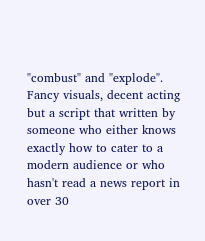"combust" and "explode". Fancy visuals, decent acting but a script that written by someone who either knows exactly how to cater to a modern audience or who hasn't read a news report in over 30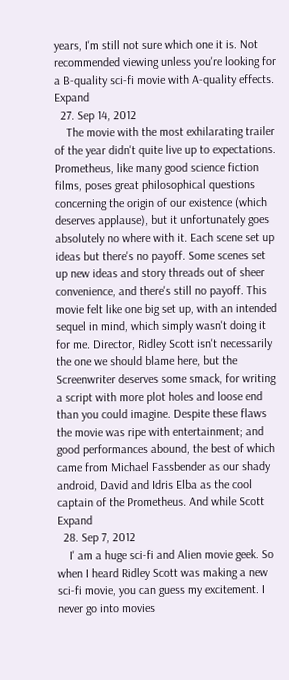years, I'm still not sure which one it is. Not recommended viewing unless you're looking for a B-quality sci-fi movie with A-quality effects. Expand
  27. Sep 14, 2012
    The movie with the most exhilarating trailer of the year didn't quite live up to expectations. Prometheus, like many good science fiction films, poses great philosophical questions concerning the origin of our existence (which deserves applause), but it unfortunately goes absolutely no where with it. Each scene set up ideas but there's no payoff. Some scenes set up new ideas and story threads out of sheer convenience, and there's still no payoff. This movie felt like one big set up, with an intended sequel in mind, which simply wasn't doing it for me. Director, Ridley Scott isn't necessarily the one we should blame here, but the Screenwriter deserves some smack, for writing a script with more plot holes and loose end than you could imagine. Despite these flaws the movie was ripe with entertainment; and good performances abound, the best of which came from Michael Fassbender as our shady android, David and Idris Elba as the cool captain of the Prometheus. And while Scott Expand
  28. Sep 7, 2012
    I' am a huge sci-fi and Alien movie geek. So when I heard Ridley Scott was making a new sci-fi movie, you can guess my excitement. I never go into movies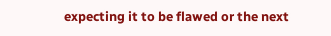expecting it to be flawed or the next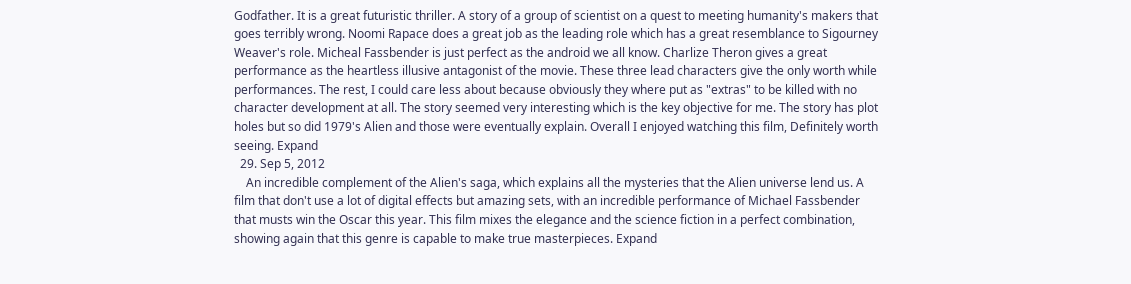Godfather. It is a great futuristic thriller. A story of a group of scientist on a quest to meeting humanity's makers that goes terribly wrong. Noomi Rapace does a great job as the leading role which has a great resemblance to Sigourney Weaver's role. Micheal Fassbender is just perfect as the android we all know. Charlize Theron gives a great performance as the heartless illusive antagonist of the movie. These three lead characters give the only worth while performances. The rest, I could care less about because obviously they where put as "extras" to be killed with no character development at all. The story seemed very interesting which is the key objective for me. The story has plot holes but so did 1979's Alien and those were eventually explain. Overall I enjoyed watching this film, Definitely worth seeing. Expand
  29. Sep 5, 2012
    An incredible complement of the Alien's saga, which explains all the mysteries that the Alien universe lend us. A film that don't use a lot of digital effects but amazing sets, with an incredible performance of Michael Fassbender that musts win the Oscar this year. This film mixes the elegance and the science fiction in a perfect combination, showing again that this genre is capable to make true masterpieces. Expand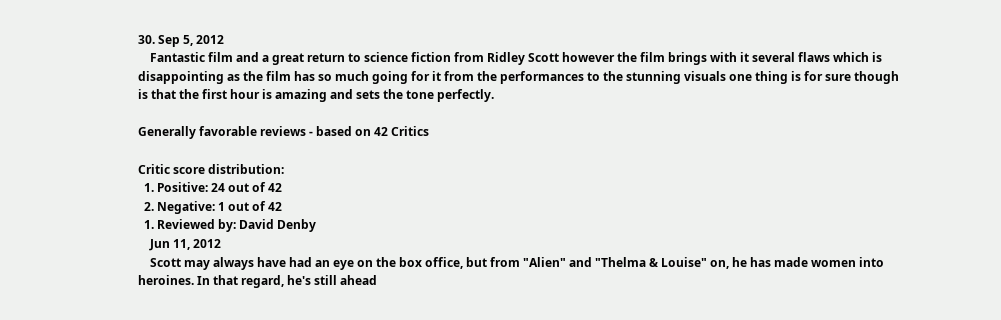30. Sep 5, 2012
    Fantastic film and a great return to science fiction from Ridley Scott however the film brings with it several flaws which is disappointing as the film has so much going for it from the performances to the stunning visuals one thing is for sure though is that the first hour is amazing and sets the tone perfectly.

Generally favorable reviews - based on 42 Critics

Critic score distribution:
  1. Positive: 24 out of 42
  2. Negative: 1 out of 42
  1. Reviewed by: David Denby
    Jun 11, 2012
    Scott may always have had an eye on the box office, but from "Alien" and "Thelma & Louise" on, he has made women into heroines. In that regard, he's still ahead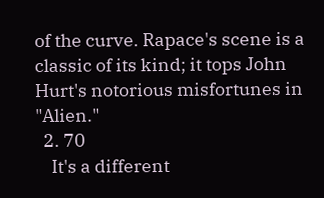of the curve. Rapace's scene is a classic of its kind; it tops John Hurt's notorious misfortunes in "Alien."
  2. 70
    It's a different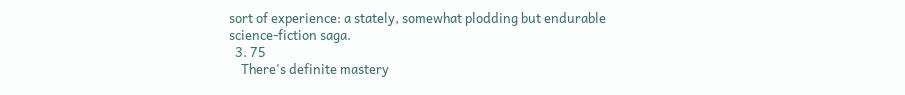sort of experience: a stately, somewhat plodding but endurable science-fiction saga.
  3. 75
    There's definite mastery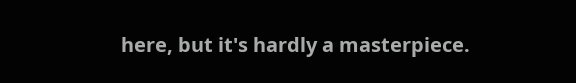here, but it's hardly a masterpiece.